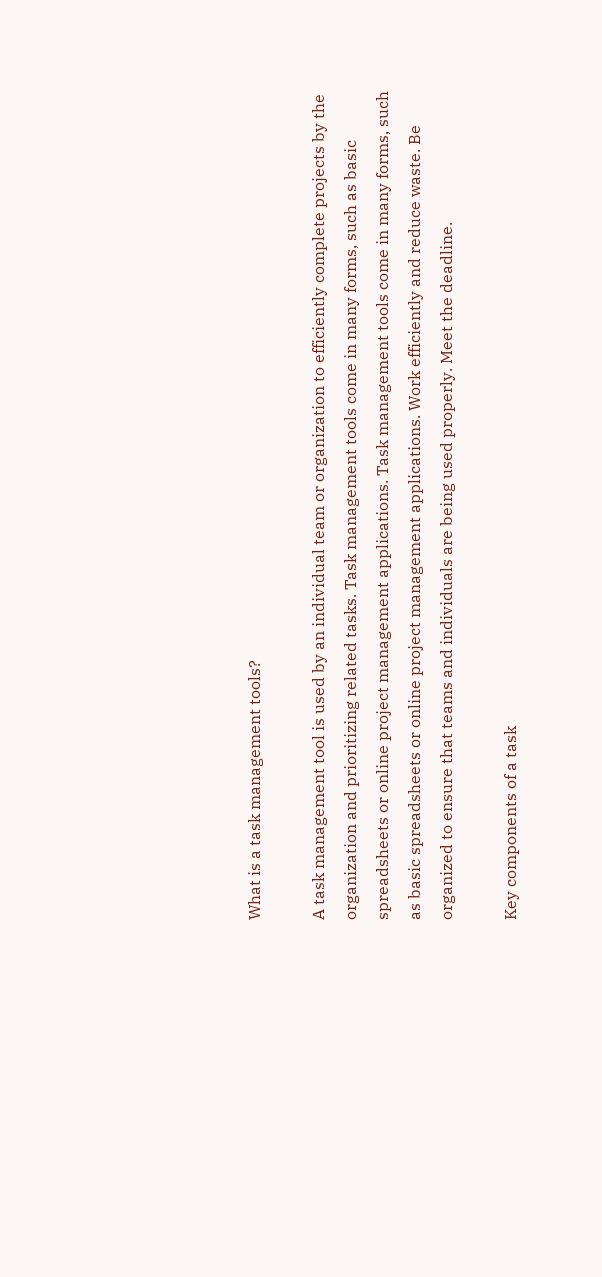What is a task management tools?

A task management tool is used by an individual team or organization to efficiently complete projects by the organization and prioritizing related tasks. Task management tools come in many forms, such as basic spreadsheets or online project management applications. Task management tools come in many forms, such as basic spreadsheets or online project management applications. Work efficiently and reduce waste. Be organized to ensure that teams and individuals are being used properly. Meet the deadline.

Key components of a task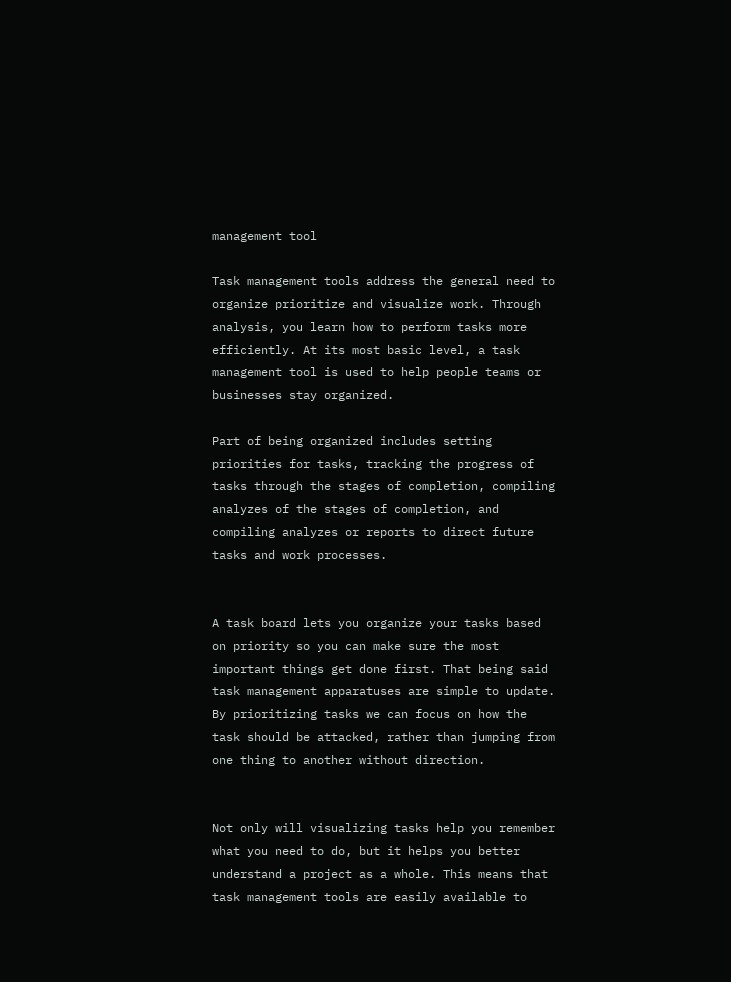management tool

Task management tools address the general need to organize prioritize and visualize work. Through analysis, you learn how to perform tasks more efficiently. At its most basic level, a task management tool is used to help people teams or businesses stay organized.

Part of being organized includes setting priorities for tasks, tracking the progress of tasks through the stages of completion, compiling analyzes of the stages of completion, and compiling analyzes or reports to direct future tasks and work processes.


A task board lets you organize your tasks based on priority so you can make sure the most important things get done first. That being said task management apparatuses are simple to update. By prioritizing tasks we can focus on how the task should be attacked, rather than jumping from one thing to another without direction.


Not only will visualizing tasks help you remember what you need to do, but it helps you better understand a project as a whole. This means that task management tools are easily available to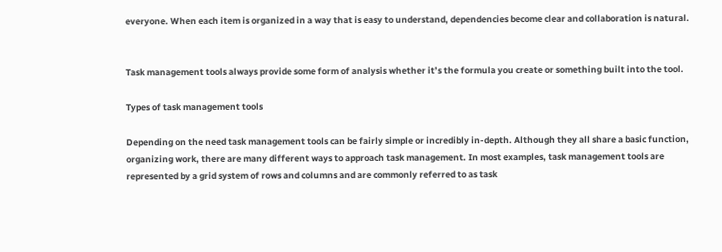everyone. When each item is organized in a way that is easy to understand, dependencies become clear and collaboration is natural.


Task management tools always provide some form of analysis whether it’s the formula you create or something built into the tool.

Types of task management tools

Depending on the need task management tools can be fairly simple or incredibly in-depth. Although they all share a basic function, organizing work, there are many different ways to approach task management. In most examples, task management tools are represented by a grid system of rows and columns and are commonly referred to as task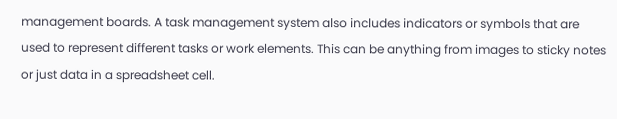management boards. A task management system also includes indicators or symbols that are used to represent different tasks or work elements. This can be anything from images to sticky notes or just data in a spreadsheet cell.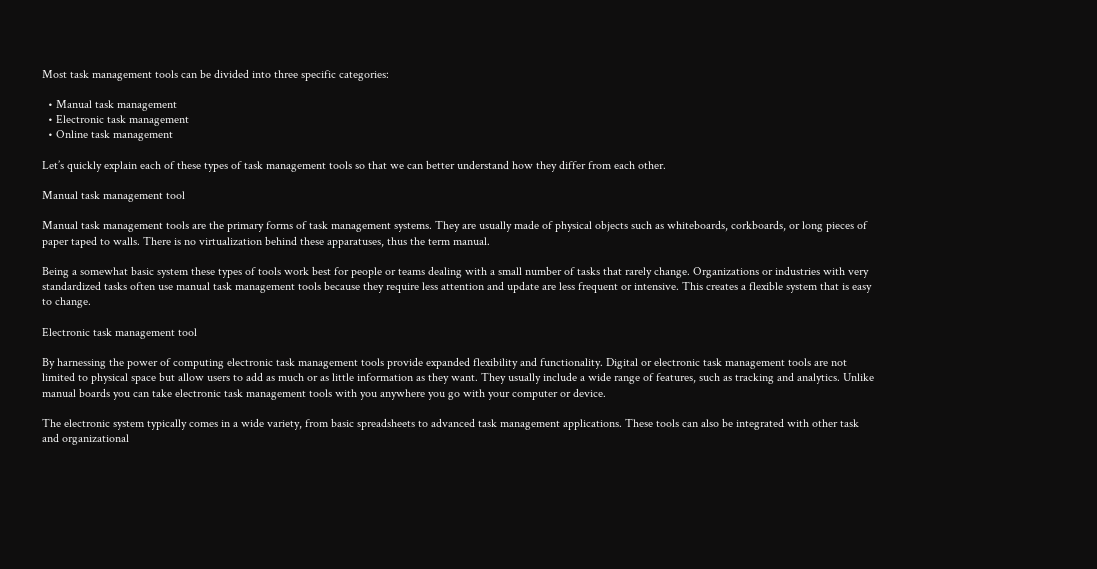Most task management tools can be divided into three specific categories:

  • Manual task management
  • Electronic task management
  • Online task management

Let’s quickly explain each of these types of task management tools so that we can better understand how they differ from each other.

Manual task management tool

Manual task management tools are the primary forms of task management systems. They are usually made of physical objects such as whiteboards, corkboards, or long pieces of paper taped to walls. There is no virtualization behind these apparatuses, thus the term manual.

Being a somewhat basic system these types of tools work best for people or teams dealing with a small number of tasks that rarely change. Organizations or industries with very standardized tasks often use manual task management tools because they require less attention and update are less frequent or intensive. This creates a flexible system that is easy to change.

Electronic task management tool

By harnessing the power of computing electronic task management tools provide expanded flexibility and functionality. Digital or electronic task management tools are not limited to physical space but allow users to add as much or as little information as they want. They usually include a wide range of features, such as tracking and analytics. Unlike manual boards you can take electronic task management tools with you anywhere you go with your computer or device.

The electronic system typically comes in a wide variety, from basic spreadsheets to advanced task management applications. These tools can also be integrated with other task and organizational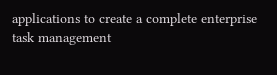applications to create a complete enterprise task management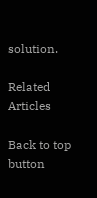solution.

Related Articles

Back to top button